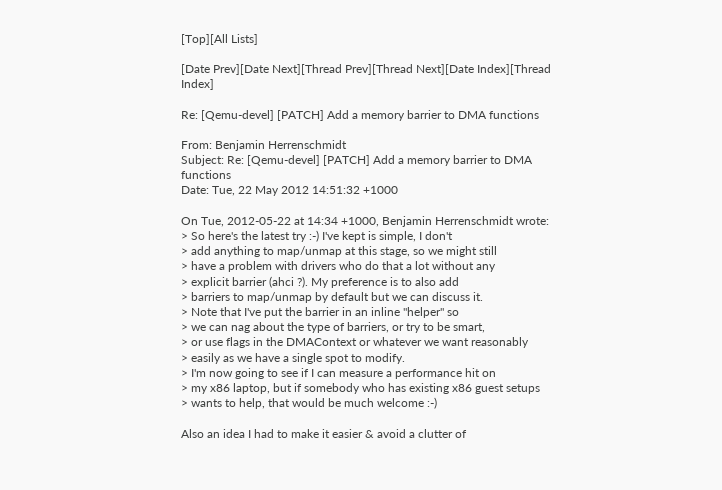[Top][All Lists]

[Date Prev][Date Next][Thread Prev][Thread Next][Date Index][Thread Index]

Re: [Qemu-devel] [PATCH] Add a memory barrier to DMA functions

From: Benjamin Herrenschmidt
Subject: Re: [Qemu-devel] [PATCH] Add a memory barrier to DMA functions
Date: Tue, 22 May 2012 14:51:32 +1000

On Tue, 2012-05-22 at 14:34 +1000, Benjamin Herrenschmidt wrote:
> So here's the latest try :-) I've kept is simple, I don't
> add anything to map/unmap at this stage, so we might still
> have a problem with drivers who do that a lot without any
> explicit barrier (ahci ?). My preference is to also add
> barriers to map/unmap by default but we can discuss it.
> Note that I've put the barrier in an inline "helper" so
> we can nag about the type of barriers, or try to be smart,
> or use flags in the DMAContext or whatever we want reasonably
> easily as we have a single spot to modify.
> I'm now going to see if I can measure a performance hit on
> my x86 laptop, but if somebody who has existing x86 guest setups
> wants to help, that would be much welcome :-)

Also an idea I had to make it easier & avoid a clutter of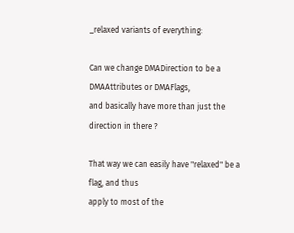_relaxed variants of everything:

Can we change DMADirection to be a DMAAttributes or DMAFlags,
and basically have more than just the direction in there ?

That way we can easily have "relaxed" be a flag, and thus
apply to most of the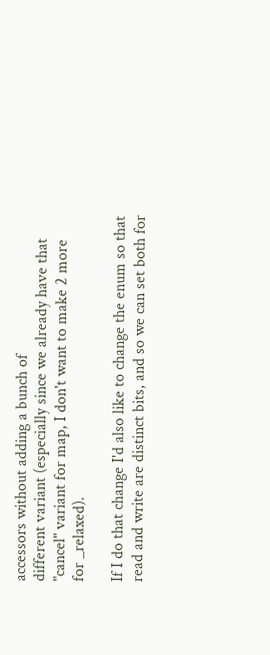accessors without adding a bunch of
different variant (especially since we already have that
"cancel" variant for map, I don't want to make 2 more
for _relaxed).

If I do that change I'd also like to change the enum so that
read and write are distinct bits, and so we can set both for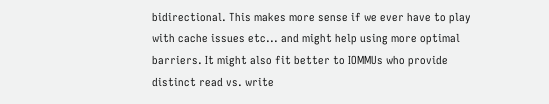bidirectional. This makes more sense if we ever have to play
with cache issues etc... and might help using more optimal
barriers. It might also fit better to IOMMUs who provide
distinct read vs. write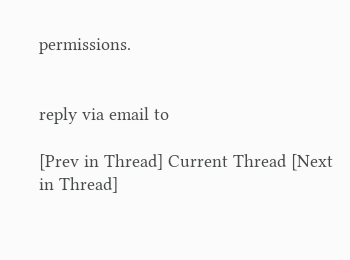permissions.


reply via email to

[Prev in Thread] Current Thread [Next in Thread]